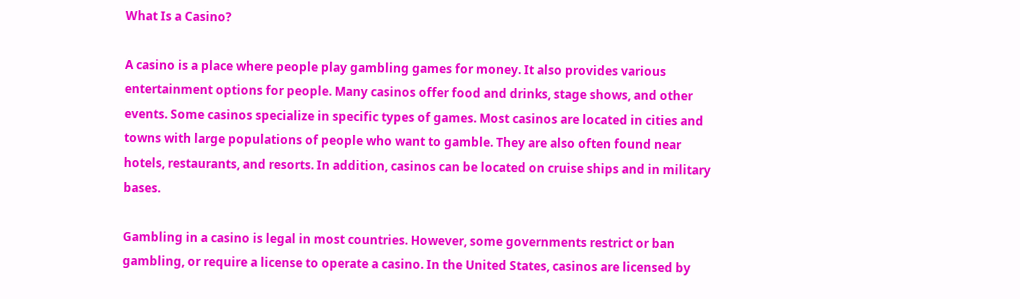What Is a Casino?

A casino is a place where people play gambling games for money. It also provides various entertainment options for people. Many casinos offer food and drinks, stage shows, and other events. Some casinos specialize in specific types of games. Most casinos are located in cities and towns with large populations of people who want to gamble. They are also often found near hotels, restaurants, and resorts. In addition, casinos can be located on cruise ships and in military bases.

Gambling in a casino is legal in most countries. However, some governments restrict or ban gambling, or require a license to operate a casino. In the United States, casinos are licensed by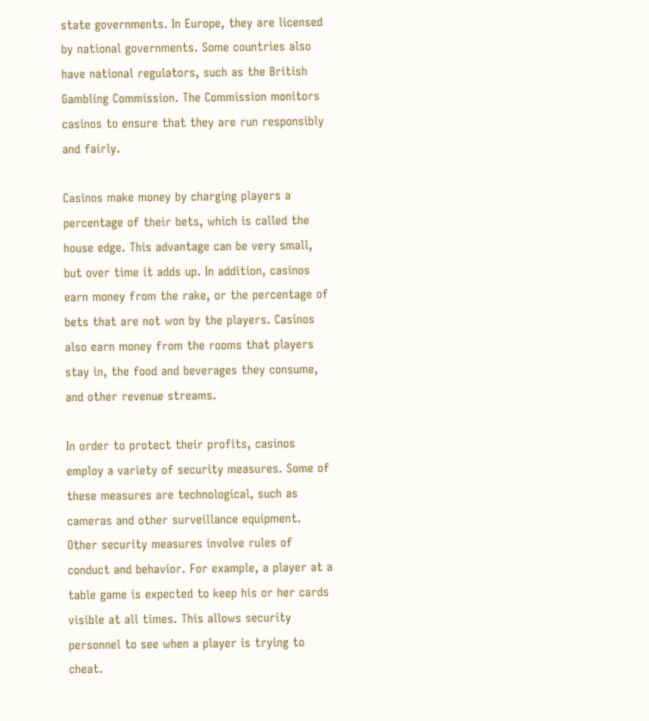state governments. In Europe, they are licensed by national governments. Some countries also have national regulators, such as the British Gambling Commission. The Commission monitors casinos to ensure that they are run responsibly and fairly.

Casinos make money by charging players a percentage of their bets, which is called the house edge. This advantage can be very small, but over time it adds up. In addition, casinos earn money from the rake, or the percentage of bets that are not won by the players. Casinos also earn money from the rooms that players stay in, the food and beverages they consume, and other revenue streams.

In order to protect their profits, casinos employ a variety of security measures. Some of these measures are technological, such as cameras and other surveillance equipment. Other security measures involve rules of conduct and behavior. For example, a player at a table game is expected to keep his or her cards visible at all times. This allows security personnel to see when a player is trying to cheat.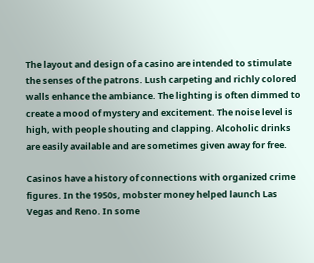The layout and design of a casino are intended to stimulate the senses of the patrons. Lush carpeting and richly colored walls enhance the ambiance. The lighting is often dimmed to create a mood of mystery and excitement. The noise level is high, with people shouting and clapping. Alcoholic drinks are easily available and are sometimes given away for free.

Casinos have a history of connections with organized crime figures. In the 1950s, mobster money helped launch Las Vegas and Reno. In some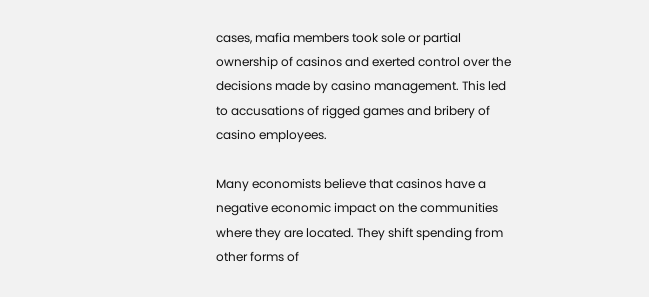cases, mafia members took sole or partial ownership of casinos and exerted control over the decisions made by casino management. This led to accusations of rigged games and bribery of casino employees.

Many economists believe that casinos have a negative economic impact on the communities where they are located. They shift spending from other forms of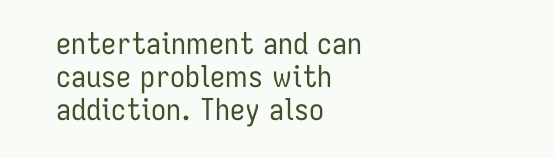entertainment and can cause problems with addiction. They also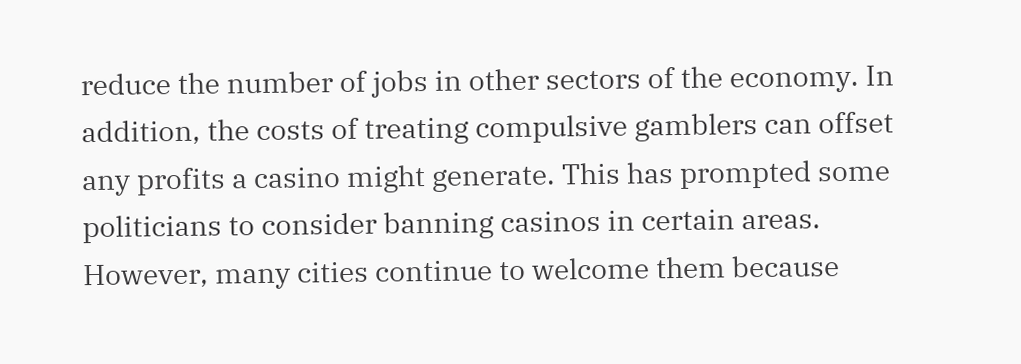reduce the number of jobs in other sectors of the economy. In addition, the costs of treating compulsive gamblers can offset any profits a casino might generate. This has prompted some politicians to consider banning casinos in certain areas. However, many cities continue to welcome them because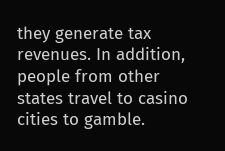they generate tax revenues. In addition, people from other states travel to casino cities to gamble.